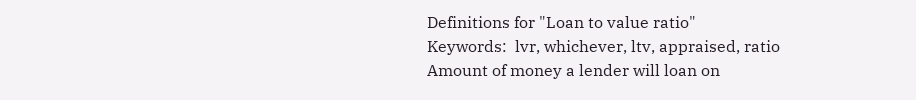Definitions for "Loan to value ratio"
Keywords:  lvr, whichever, ltv, appraised, ratio
Amount of money a lender will loan on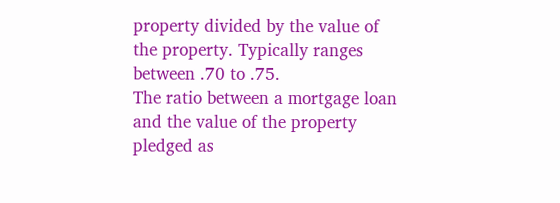property divided by the value of the property. Typically ranges between .70 to .75.
The ratio between a mortgage loan and the value of the property pledged as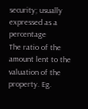security; usually expressed as a percentage
The ratio of the amount lent to the valuation of the property. Eg.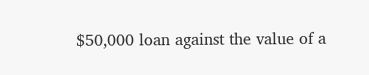$50,000 loan against the value of a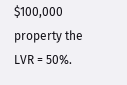$100,000 property the LVR = 50%.